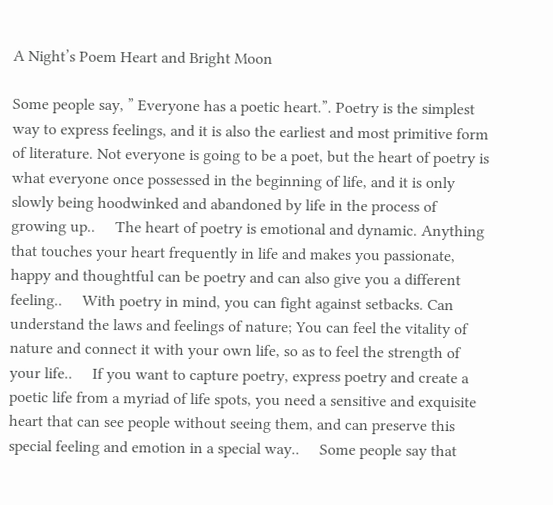A Night’s Poem Heart and Bright Moon

Some people say, ” Everyone has a poetic heart.”. Poetry is the simplest way to express feelings, and it is also the earliest and most primitive form of literature. Not everyone is going to be a poet, but the heart of poetry is what everyone once possessed in the beginning of life, and it is only slowly being hoodwinked and abandoned by life in the process of growing up..     The heart of poetry is emotional and dynamic. Anything that touches your heart frequently in life and makes you passionate, happy and thoughtful can be poetry and can also give you a different feeling..     With poetry in mind, you can fight against setbacks. Can understand the laws and feelings of nature; You can feel the vitality of nature and connect it with your own life, so as to feel the strength of your life..     If you want to capture poetry, express poetry and create a poetic life from a myriad of life spots, you need a sensitive and exquisite heart that can see people without seeing them, and can preserve this special feeling and emotion in a special way..     Some people say that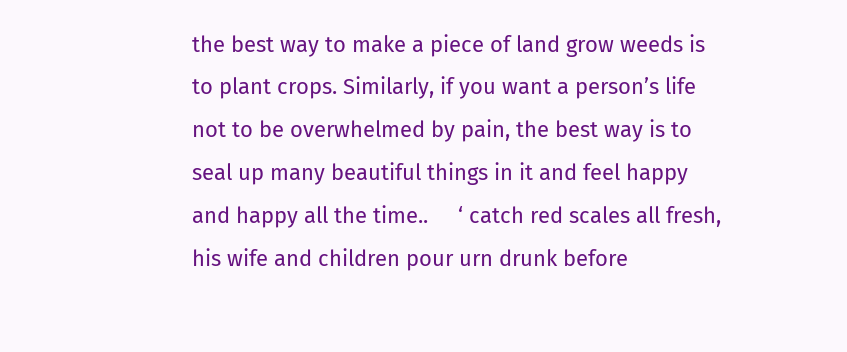the best way to make a piece of land grow weeds is to plant crops. Similarly, if you want a person’s life not to be overwhelmed by pain, the best way is to seal up many beautiful things in it and feel happy and happy all the time..     ‘ catch red scales all fresh, his wife and children pour urn drunk before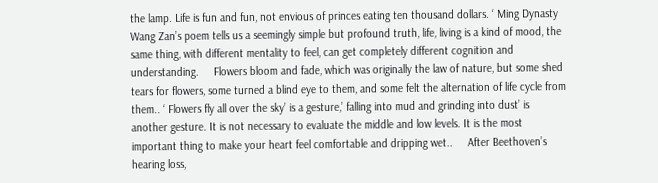the lamp. Life is fun and fun, not envious of princes eating ten thousand dollars. ‘ Ming Dynasty Wang Zan’s poem tells us a seemingly simple but profound truth, life, living is a kind of mood, the same thing, with different mentality to feel, can get completely different cognition and understanding.     Flowers bloom and fade, which was originally the law of nature, but some shed tears for flowers, some turned a blind eye to them, and some felt the alternation of life cycle from them.. ‘ Flowers fly all over the sky’ is a gesture,’ falling into mud and grinding into dust’ is another gesture. It is not necessary to evaluate the middle and low levels. It is the most important thing to make your heart feel comfortable and dripping wet..     After Beethoven’s hearing loss,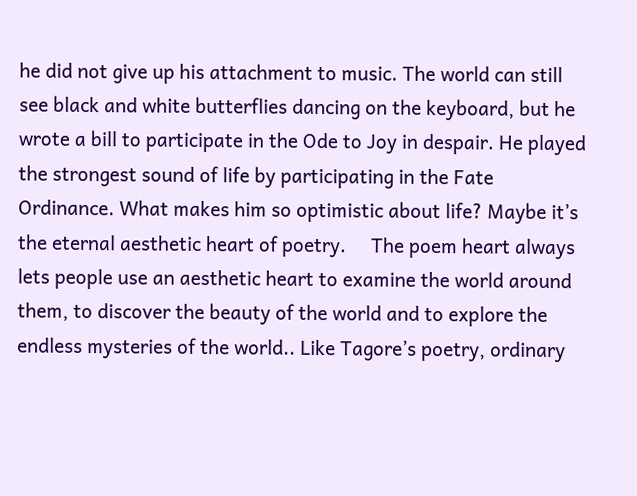he did not give up his attachment to music. The world can still see black and white butterflies dancing on the keyboard, but he wrote a bill to participate in the Ode to Joy in despair. He played the strongest sound of life by participating in the Fate Ordinance. What makes him so optimistic about life? Maybe it’s the eternal aesthetic heart of poetry.     The poem heart always lets people use an aesthetic heart to examine the world around them, to discover the beauty of the world and to explore the endless mysteries of the world.. Like Tagore’s poetry, ordinary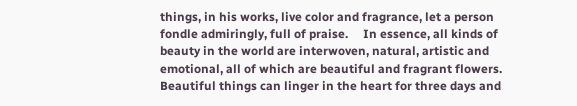things, in his works, live color and fragrance, let a person fondle admiringly, full of praise.     In essence, all kinds of beauty in the world are interwoven, natural, artistic and emotional, all of which are beautiful and fragrant flowers. Beautiful things can linger in the heart for three days and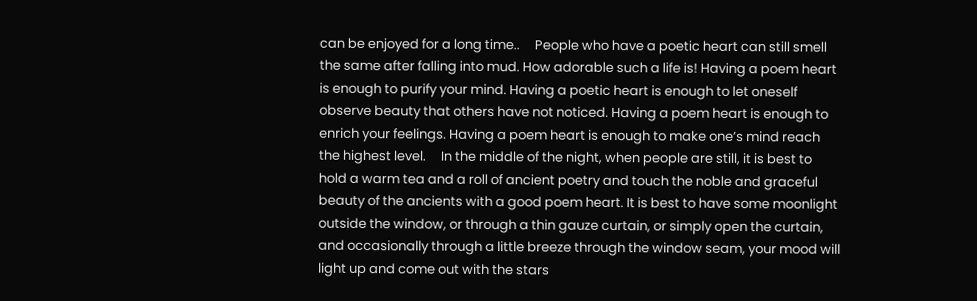can be enjoyed for a long time..     People who have a poetic heart can still smell the same after falling into mud. How adorable such a life is! Having a poem heart is enough to purify your mind. Having a poetic heart is enough to let oneself observe beauty that others have not noticed. Having a poem heart is enough to enrich your feelings. Having a poem heart is enough to make one’s mind reach the highest level.     In the middle of the night, when people are still, it is best to hold a warm tea and a roll of ancient poetry and touch the noble and graceful beauty of the ancients with a good poem heart. It is best to have some moonlight outside the window, or through a thin gauze curtain, or simply open the curtain, and occasionally through a little breeze through the window seam, your mood will light up and come out with the stars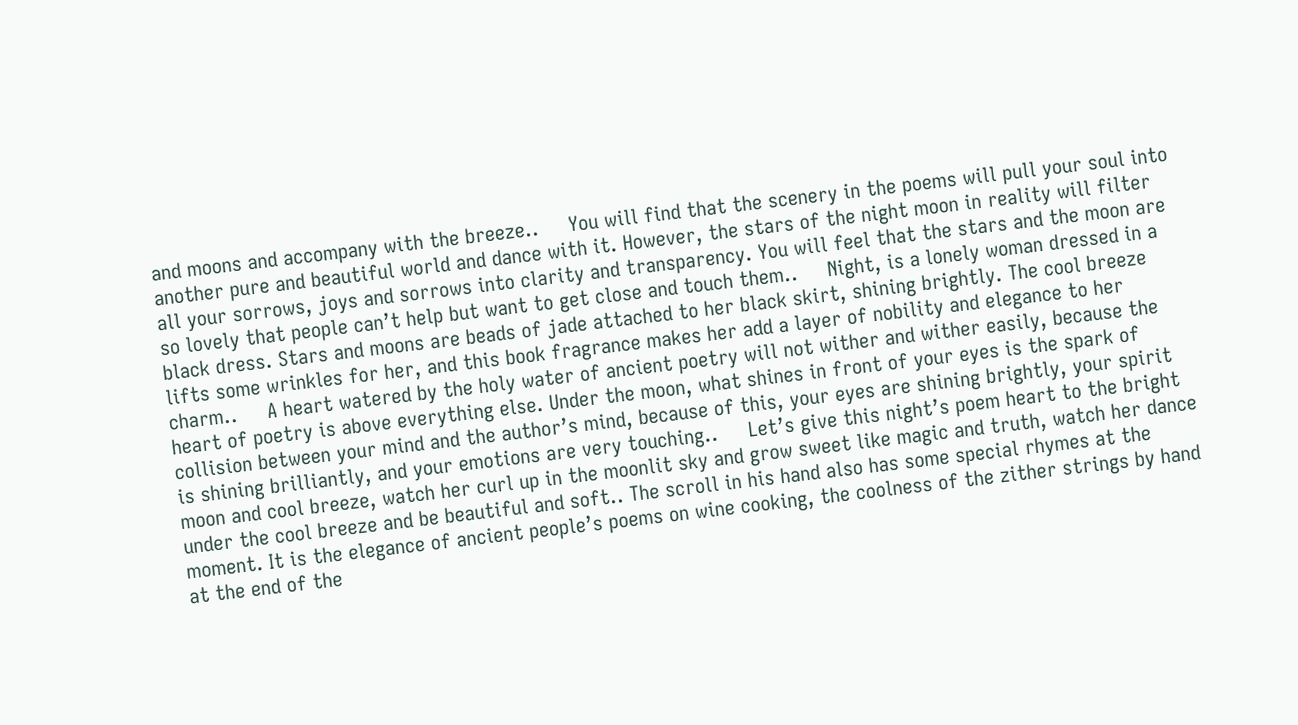and moons and accompany with the breeze..     You will find that the scenery in the poems will pull your soul into another pure and beautiful world and dance with it. However, the stars of the night moon in reality will filter all your sorrows, joys and sorrows into clarity and transparency. You will feel that the stars and the moon are so lovely that people can’t help but want to get close and touch them..     Night, is a lonely woman dressed in a black dress. Stars and moons are beads of jade attached to her black skirt, shining brightly. The cool breeze lifts some wrinkles for her, and this book fragrance makes her add a layer of nobility and elegance to her charm..     A heart watered by the holy water of ancient poetry will not wither and wither easily, because the heart of poetry is above everything else. Under the moon, what shines in front of your eyes is the spark of collision between your mind and the author’s mind, because of this, your eyes are shining brightly, your spirit is shining brilliantly, and your emotions are very touching..     Let’s give this night’s poem heart to the bright moon and cool breeze, watch her curl up in the moonlit sky and grow sweet like magic and truth, watch her dance under the cool breeze and be beautiful and soft.. The scroll in his hand also has some special rhymes at the moment. It is the elegance of ancient people’s poems on wine cooking, the coolness of the zither strings by hand at the end of the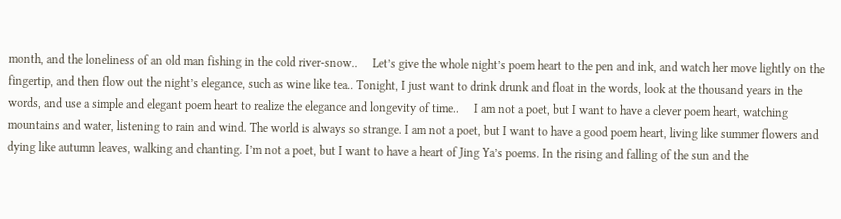month, and the loneliness of an old man fishing in the cold river-snow..     Let’s give the whole night’s poem heart to the pen and ink, and watch her move lightly on the fingertip, and then flow out the night’s elegance, such as wine like tea.. Tonight, I just want to drink drunk and float in the words, look at the thousand years in the words, and use a simple and elegant poem heart to realize the elegance and longevity of time..     I am not a poet, but I want to have a clever poem heart, watching mountains and water, listening to rain and wind. The world is always so strange. I am not a poet, but I want to have a good poem heart, living like summer flowers and dying like autumn leaves, walking and chanting. I’m not a poet, but I want to have a heart of Jing Ya’s poems. In the rising and falling of the sun and the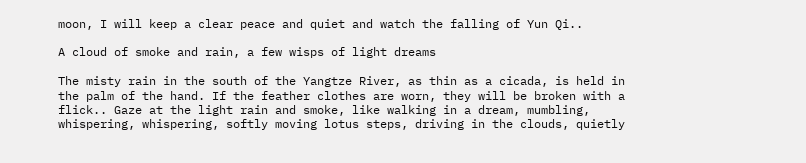moon, I will keep a clear peace and quiet and watch the falling of Yun Qi..

A cloud of smoke and rain, a few wisps of light dreams

The misty rain in the south of the Yangtze River, as thin as a cicada, is held in the palm of the hand. If the feather clothes are worn, they will be broken with a flick.. Gaze at the light rain and smoke, like walking in a dream, mumbling, whispering, whispering, softly moving lotus steps, driving in the clouds, quietly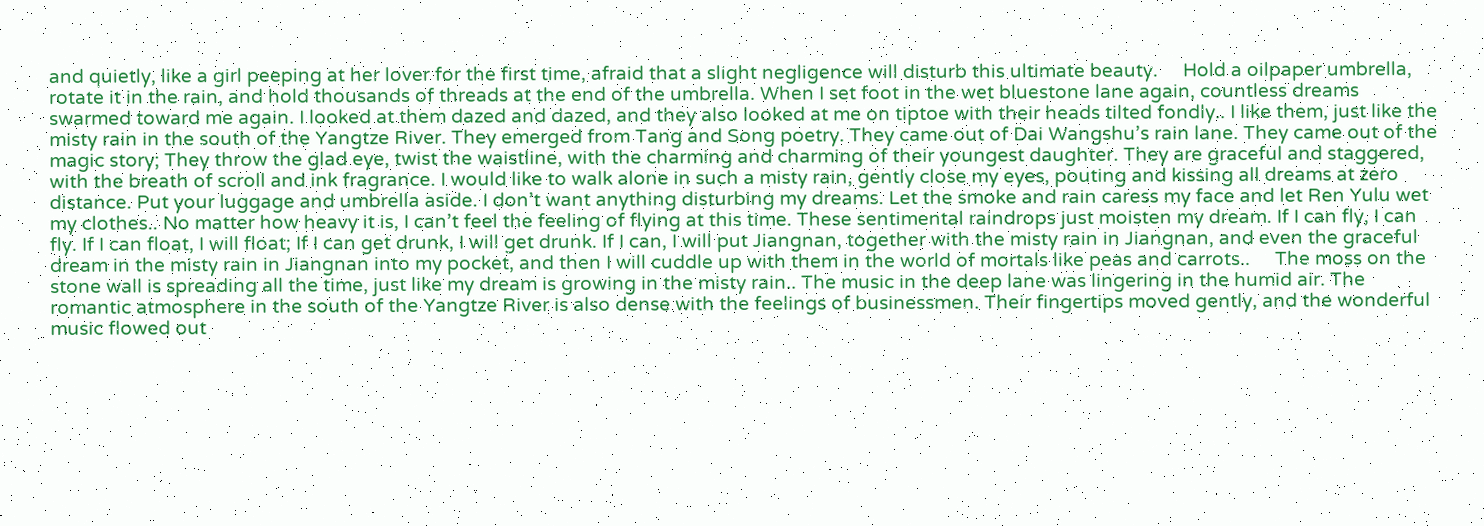and quietly, like a girl peeping at her lover for the first time, afraid that a slight negligence will disturb this ultimate beauty.     Hold a oilpaper umbrella, rotate it in the rain, and hold thousands of threads at the end of the umbrella. When I set foot in the wet bluestone lane again, countless dreams swarmed toward me again. I looked at them dazed and dazed, and they also looked at me on tiptoe with their heads tilted fondly.. I like them, just like the misty rain in the south of the Yangtze River. They emerged from Tang and Song poetry. They came out of Dai Wangshu’s rain lane. They came out of the magic story; They throw the glad eye, twist the waistline, with the charming and charming of their youngest daughter. They are graceful and staggered, with the breath of scroll and ink fragrance. I would like to walk alone in such a misty rain, gently close my eyes, pouting and kissing all dreams at zero distance. Put your luggage and umbrella aside. I don’t want anything disturbing my dreams. Let the smoke and rain caress my face and let Ren Yulu wet my clothes.. No matter how heavy it is, I can’t feel the feeling of flying at this time. These sentimental raindrops just moisten my dream. If I can fly, I can fly. If I can float, I will float; If I can get drunk, I will get drunk. If I can, I will put Jiangnan, together with the misty rain in Jiangnan, and even the graceful dream in the misty rain in Jiangnan into my pocket, and then I will cuddle up with them in the world of mortals like peas and carrots..     The moss on the stone wall is spreading all the time, just like my dream is growing in the misty rain.. The music in the deep lane was lingering in the humid air. The romantic atmosphere in the south of the Yangtze River is also dense with the feelings of businessmen. Their fingertips moved gently, and the wonderful music flowed out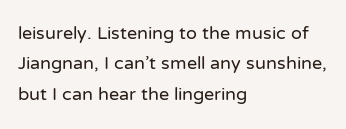leisurely. Listening to the music of Jiangnan, I can’t smell any sunshine, but I can hear the lingering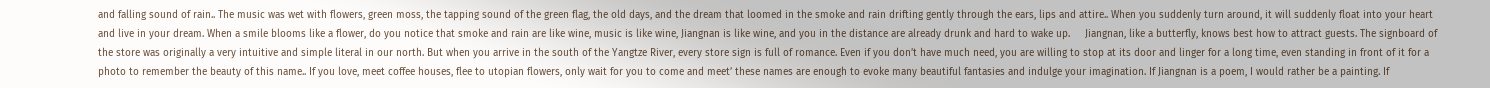and falling sound of rain.. The music was wet with flowers, green moss, the tapping sound of the green flag, the old days, and the dream that loomed in the smoke and rain drifting gently through the ears, lips and attire.. When you suddenly turn around, it will suddenly float into your heart and live in your dream. When a smile blooms like a flower, do you notice that smoke and rain are like wine, music is like wine, Jiangnan is like wine, and you in the distance are already drunk and hard to wake up.     Jiangnan, like a butterfly, knows best how to attract guests. The signboard of the store was originally a very intuitive and simple literal in our north. But when you arrive in the south of the Yangtze River, every store sign is full of romance. Even if you don’t have much need, you are willing to stop at its door and linger for a long time, even standing in front of it for a photo to remember the beauty of this name.. If you love, meet coffee houses, flee to utopian flowers, only wait for you to come and meet’ these names are enough to evoke many beautiful fantasies and indulge your imagination. If Jiangnan is a poem, I would rather be a painting. If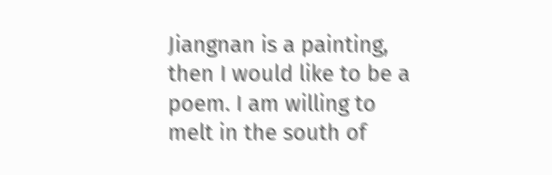Jiangnan is a painting, then I would like to be a poem. I am willing to melt in the south of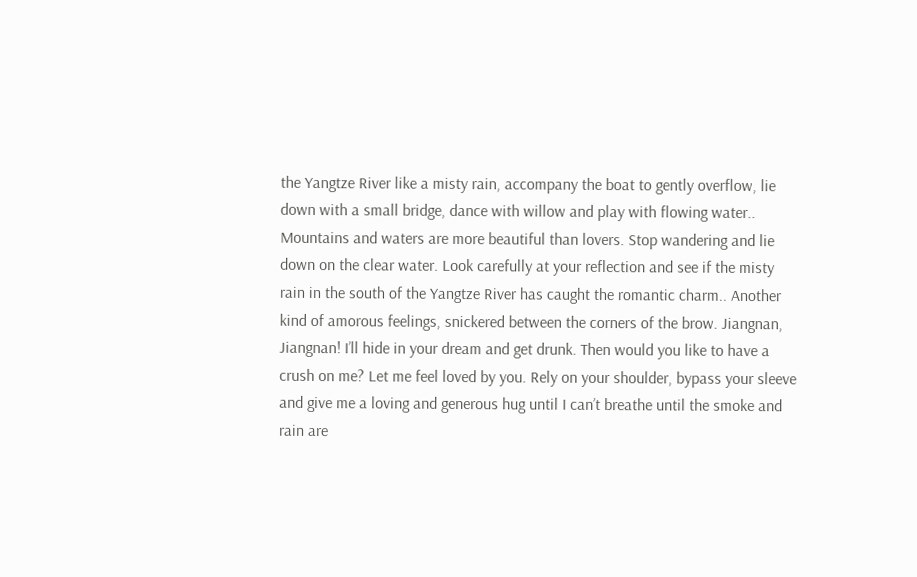the Yangtze River like a misty rain, accompany the boat to gently overflow, lie down with a small bridge, dance with willow and play with flowing water..     Mountains and waters are more beautiful than lovers. Stop wandering and lie down on the clear water. Look carefully at your reflection and see if the misty rain in the south of the Yangtze River has caught the romantic charm.. Another kind of amorous feelings, snickered between the corners of the brow. Jiangnan, Jiangnan! I’ll hide in your dream and get drunk. Then would you like to have a crush on me? Let me feel loved by you. Rely on your shoulder, bypass your sleeve and give me a loving and generous hug until I can’t breathe until the smoke and rain are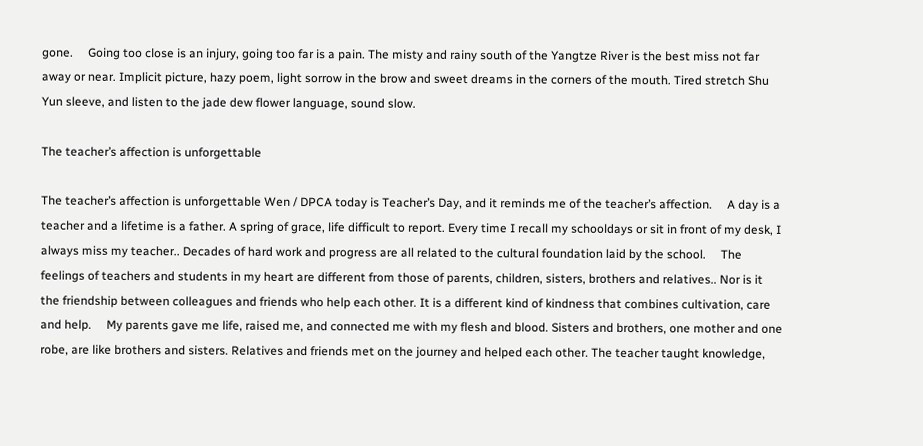gone.     Going too close is an injury, going too far is a pain. The misty and rainy south of the Yangtze River is the best miss not far away or near. Implicit picture, hazy poem, light sorrow in the brow and sweet dreams in the corners of the mouth. Tired stretch Shu Yun sleeve, and listen to the jade dew flower language, sound slow.

The teacher’s affection is unforgettable

The teacher’s affection is unforgettable Wen / DPCA today is Teacher’s Day, and it reminds me of the teacher’s affection.     A day is a teacher and a lifetime is a father. A spring of grace, life difficult to report. Every time I recall my schooldays or sit in front of my desk, I always miss my teacher.. Decades of hard work and progress are all related to the cultural foundation laid by the school.     The feelings of teachers and students in my heart are different from those of parents, children, sisters, brothers and relatives.. Nor is it the friendship between colleagues and friends who help each other. It is a different kind of kindness that combines cultivation, care and help.     My parents gave me life, raised me, and connected me with my flesh and blood. Sisters and brothers, one mother and one robe, are like brothers and sisters. Relatives and friends met on the journey and helped each other. The teacher taught knowledge,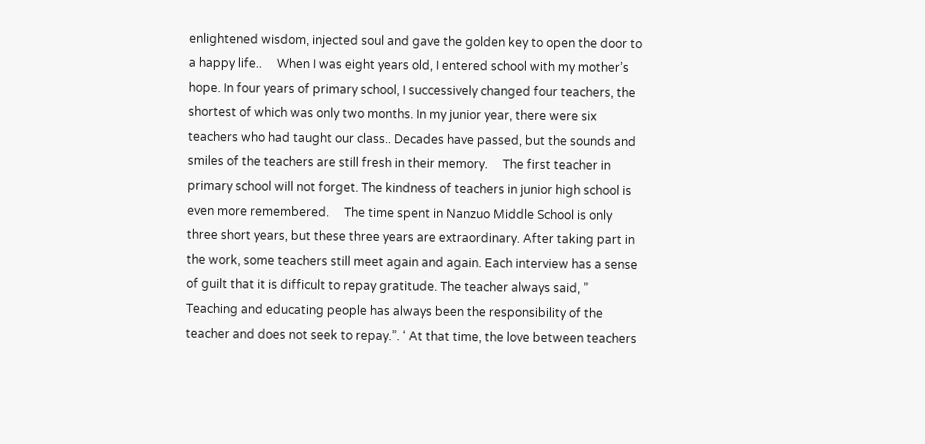enlightened wisdom, injected soul and gave the golden key to open the door to a happy life..     When I was eight years old, I entered school with my mother’s hope. In four years of primary school, I successively changed four teachers, the shortest of which was only two months. In my junior year, there were six teachers who had taught our class.. Decades have passed, but the sounds and smiles of the teachers are still fresh in their memory.     The first teacher in primary school will not forget. The kindness of teachers in junior high school is even more remembered.     The time spent in Nanzuo Middle School is only three short years, but these three years are extraordinary. After taking part in the work, some teachers still meet again and again. Each interview has a sense of guilt that it is difficult to repay gratitude. The teacher always said, ” Teaching and educating people has always been the responsibility of the teacher and does not seek to repay.”. ‘ At that time, the love between teachers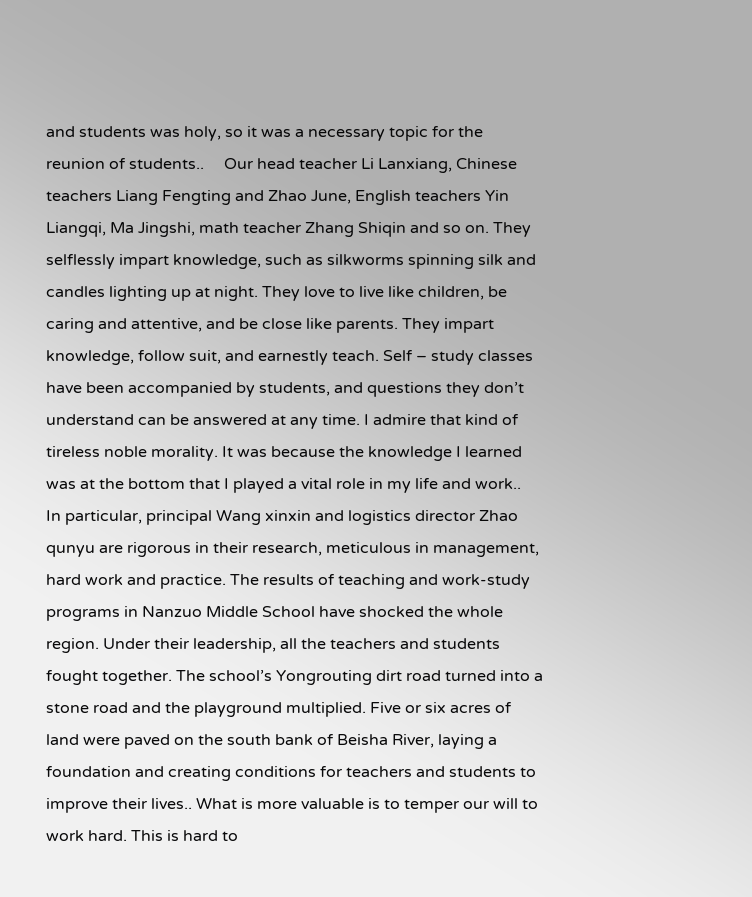and students was holy, so it was a necessary topic for the reunion of students..     Our head teacher Li Lanxiang, Chinese teachers Liang Fengting and Zhao June, English teachers Yin Liangqi, Ma Jingshi, math teacher Zhang Shiqin and so on. They selflessly impart knowledge, such as silkworms spinning silk and candles lighting up at night. They love to live like children, be caring and attentive, and be close like parents. They impart knowledge, follow suit, and earnestly teach. Self – study classes have been accompanied by students, and questions they don’t understand can be answered at any time. I admire that kind of tireless noble morality. It was because the knowledge I learned was at the bottom that I played a vital role in my life and work..     In particular, principal Wang xinxin and logistics director Zhao qunyu are rigorous in their research, meticulous in management, hard work and practice. The results of teaching and work-study programs in Nanzuo Middle School have shocked the whole region. Under their leadership, all the teachers and students fought together. The school’s Yongrouting dirt road turned into a stone road and the playground multiplied. Five or six acres of land were paved on the south bank of Beisha River, laying a foundation and creating conditions for teachers and students to improve their lives.. What is more valuable is to temper our will to work hard. This is hard to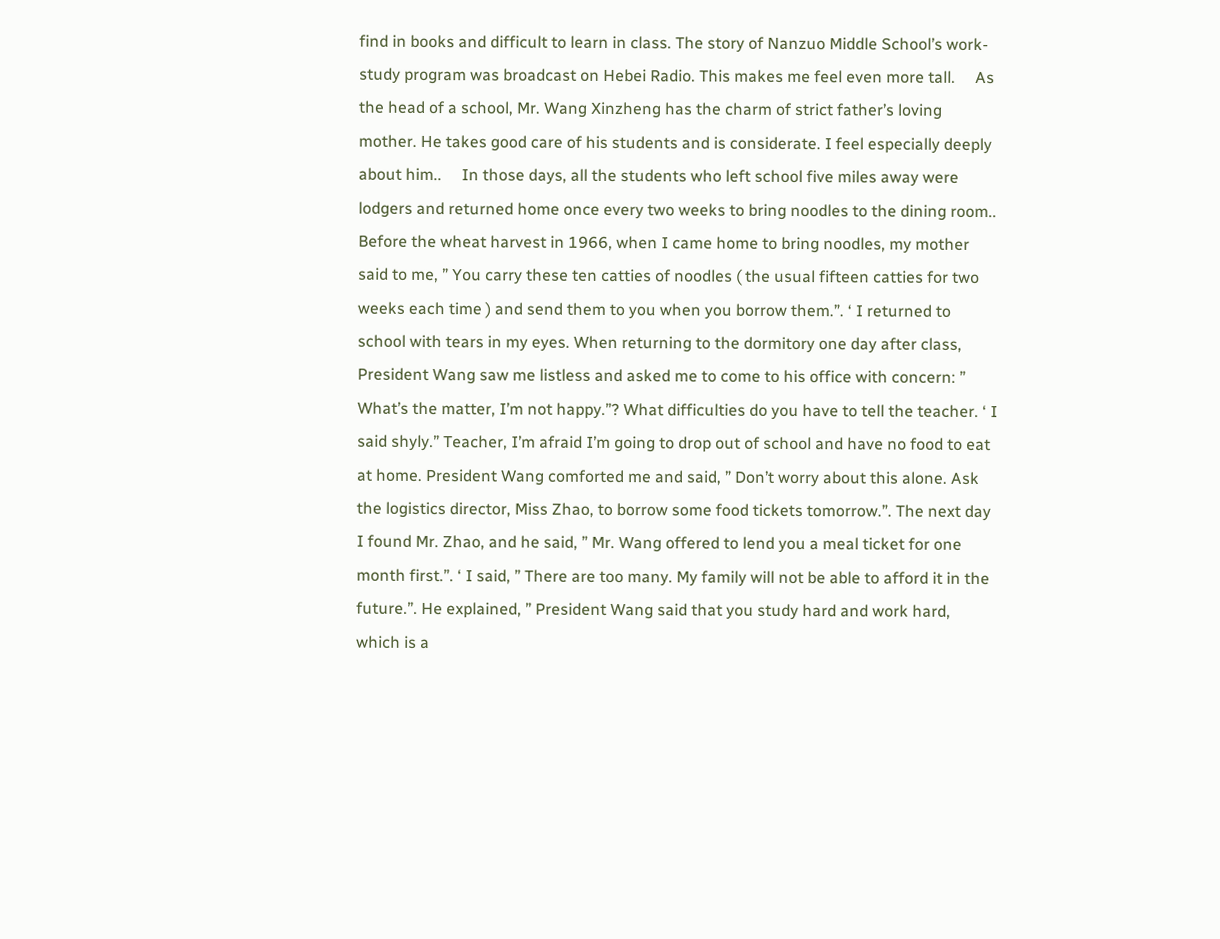find in books and difficult to learn in class. The story of Nanzuo Middle School’s work-study program was broadcast on Hebei Radio. This makes me feel even more tall.     As the head of a school, Mr. Wang Xinzheng has the charm of strict father’s loving mother. He takes good care of his students and is considerate. I feel especially deeply about him..     In those days, all the students who left school five miles away were lodgers and returned home once every two weeks to bring noodles to the dining room..     Before the wheat harvest in 1966, when I came home to bring noodles, my mother said to me, ” You carry these ten catties of noodles ( the usual fifteen catties for two weeks each time ) and send them to you when you borrow them.”. ‘ I returned to school with tears in my eyes. When returning to the dormitory one day after class, President Wang saw me listless and asked me to come to his office with concern: ” What’s the matter, I’m not happy.”? What difficulties do you have to tell the teacher. ‘ I said shyly.” Teacher, I’m afraid I’m going to drop out of school and have no food to eat at home. President Wang comforted me and said, ” Don’t worry about this alone. Ask the logistics director, Miss Zhao, to borrow some food tickets tomorrow.”. The next day I found Mr. Zhao, and he said, ” Mr. Wang offered to lend you a meal ticket for one month first.”. ‘ I said, ” There are too many. My family will not be able to afford it in the future.”. He explained, ” President Wang said that you study hard and work hard, which is a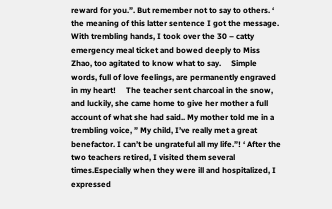reward for you.”. But remember not to say to others. ‘ the meaning of this latter sentence I got the message. With trembling hands, I took over the 30 – catty emergency meal ticket and bowed deeply to Miss Zhao, too agitated to know what to say.     Simple words, full of love feelings, are permanently engraved in my heart!     The teacher sent charcoal in the snow, and luckily, she came home to give her mother a full account of what she had said.. My mother told me in a trembling voice, ” My child, I’ve really met a great benefactor. I can’t be ungrateful all my life.”! ‘ After the two teachers retired, I visited them several times.Especially when they were ill and hospitalized, I expressed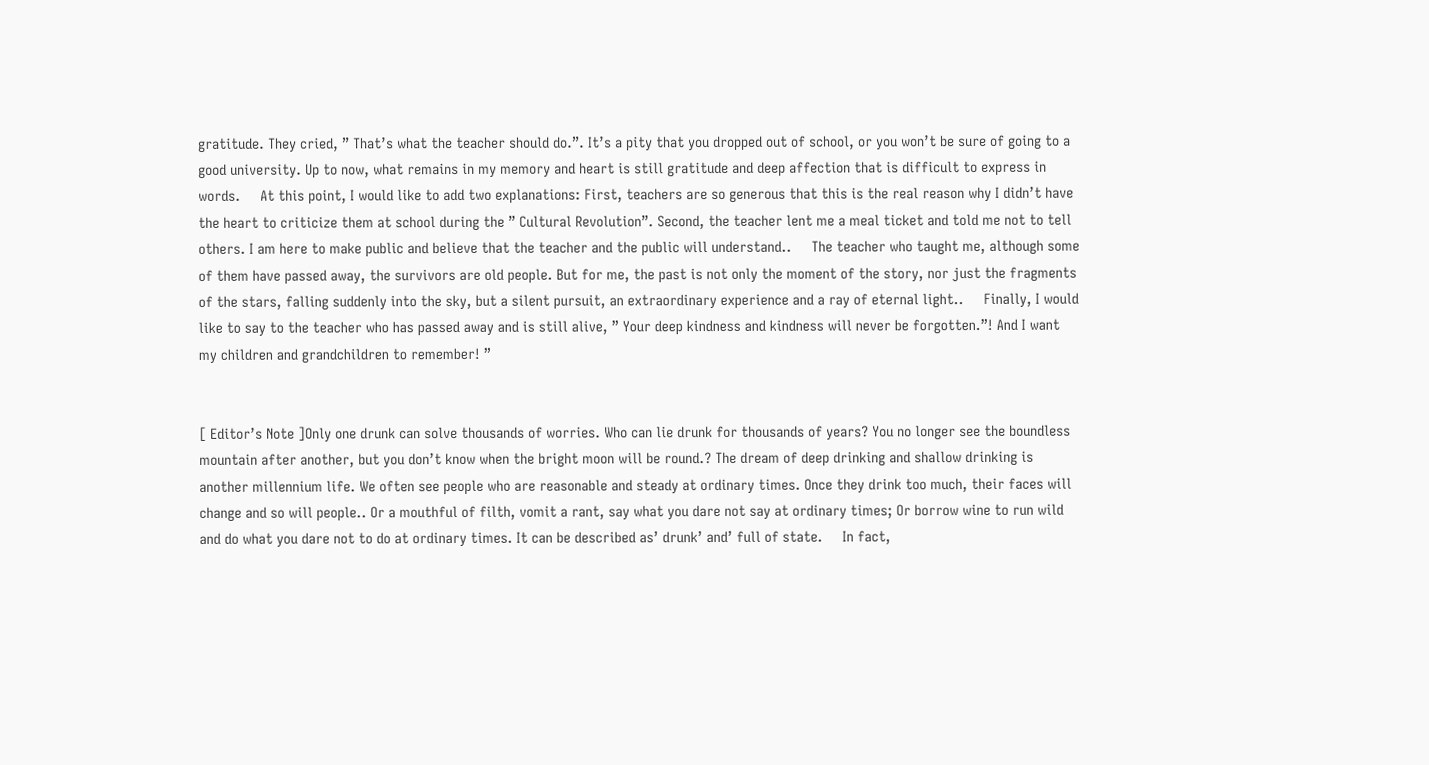gratitude. They cried, ” That’s what the teacher should do.”. It’s a pity that you dropped out of school, or you won’t be sure of going to a good university. Up to now, what remains in my memory and heart is still gratitude and deep affection that is difficult to express in words.     At this point, I would like to add two explanations: First, teachers are so generous that this is the real reason why I didn’t have the heart to criticize them at school during the ” Cultural Revolution”. Second, the teacher lent me a meal ticket and told me not to tell others. I am here to make public and believe that the teacher and the public will understand..     The teacher who taught me, although some of them have passed away, the survivors are old people. But for me, the past is not only the moment of the story, nor just the fragments of the stars, falling suddenly into the sky, but a silent pursuit, an extraordinary experience and a ray of eternal light..     Finally, I would like to say to the teacher who has passed away and is still alive, ” Your deep kindness and kindness will never be forgotten.”! And I want my children and grandchildren to remember! ”


[ Editor’s Note ]Only one drunk can solve thousands of worries. Who can lie drunk for thousands of years? You no longer see the boundless mountain after another, but you don’t know when the bright moon will be round.? The dream of deep drinking and shallow drinking is another millennium life. We often see people who are reasonable and steady at ordinary times. Once they drink too much, their faces will change and so will people.. Or a mouthful of filth, vomit a rant, say what you dare not say at ordinary times; Or borrow wine to run wild and do what you dare not to do at ordinary times. It can be described as’ drunk’ and’ full of state.     In fact,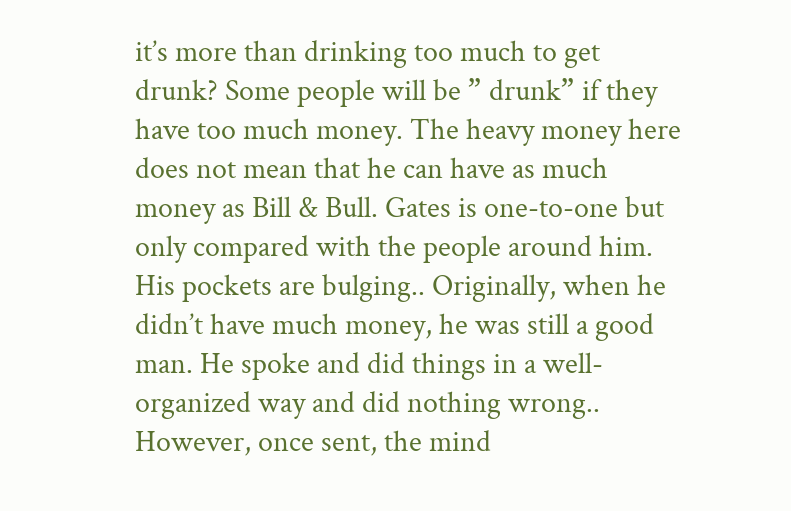it’s more than drinking too much to get drunk? Some people will be ” drunk” if they have too much money. The heavy money here does not mean that he can have as much money as Bill & Bull. Gates is one-to-one but only compared with the people around him. His pockets are bulging.. Originally, when he didn’t have much money, he was still a good man. He spoke and did things in a well-organized way and did nothing wrong.. However, once sent, the mind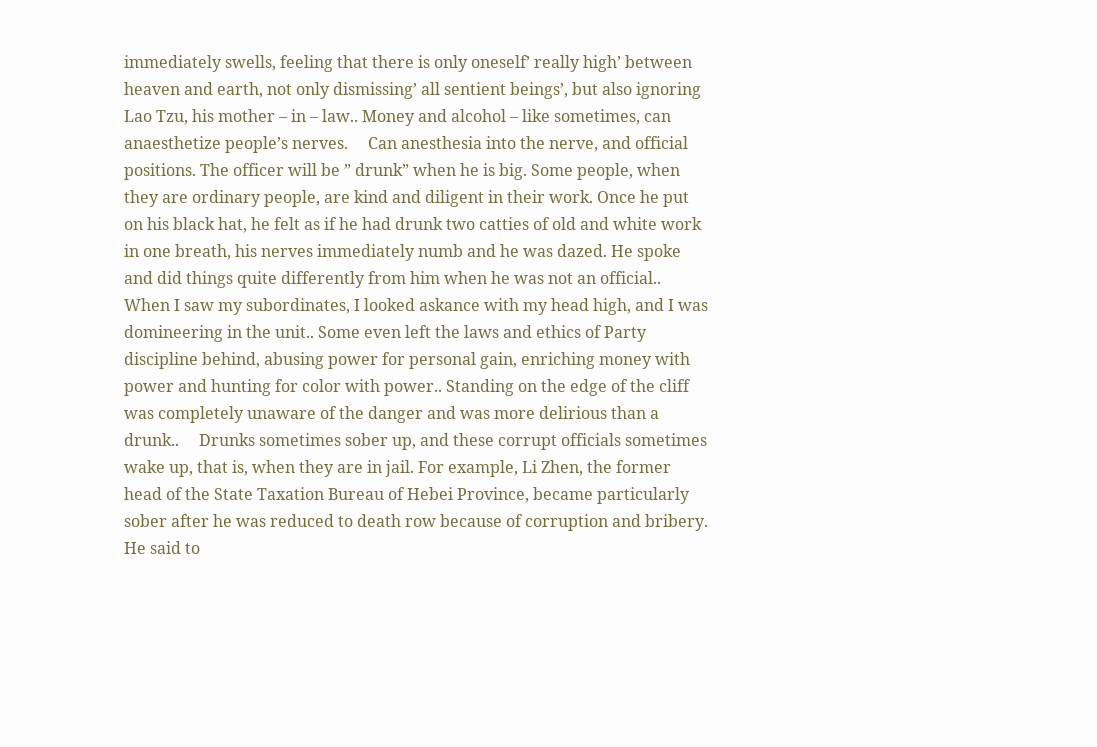immediately swells, feeling that there is only oneself’ really high’ between heaven and earth, not only dismissing’ all sentient beings’, but also ignoring Lao Tzu, his mother – in – law.. Money and alcohol – like sometimes, can anaesthetize people’s nerves.     Can anesthesia into the nerve, and official positions. The officer will be ” drunk” when he is big. Some people, when they are ordinary people, are kind and diligent in their work. Once he put on his black hat, he felt as if he had drunk two catties of old and white work in one breath, his nerves immediately numb and he was dazed. He spoke and did things quite differently from him when he was not an official.. When I saw my subordinates, I looked askance with my head high, and I was domineering in the unit.. Some even left the laws and ethics of Party discipline behind, abusing power for personal gain, enriching money with power and hunting for color with power.. Standing on the edge of the cliff was completely unaware of the danger and was more delirious than a drunk..     Drunks sometimes sober up, and these corrupt officials sometimes wake up, that is, when they are in jail. For example, Li Zhen, the former head of the State Taxation Bureau of Hebei Province, became particularly sober after he was reduced to death row because of corruption and bribery. He said to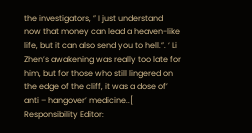the investigators, ” I just understand now that money can lead a heaven-like life, but it can also send you to hell.”. ‘ Li Zhen’s awakening was really too late for him, but for those who still lingered on the edge of the cliff, it was a dose of’ anti – hangover’ medicine..[ Responsibility Editor: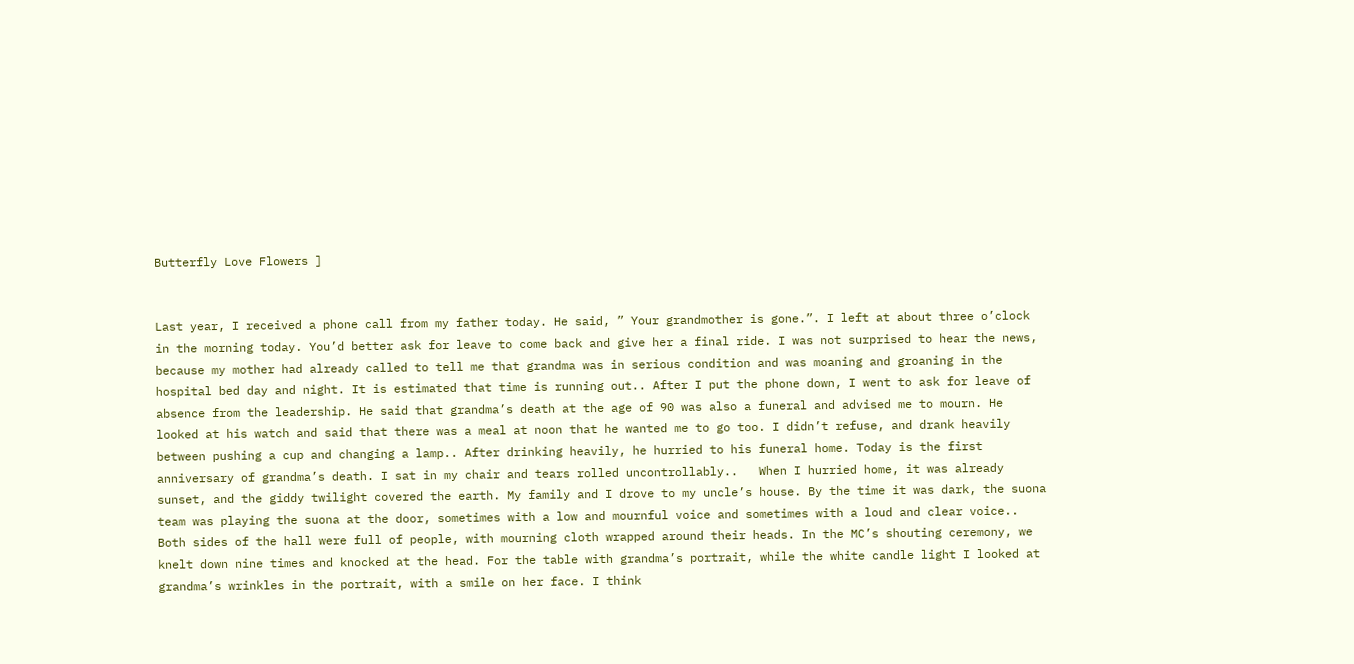Butterfly Love Flowers ]


Last year, I received a phone call from my father today. He said, ” Your grandmother is gone.”. I left at about three o’clock in the morning today. You’d better ask for leave to come back and give her a final ride. I was not surprised to hear the news, because my mother had already called to tell me that grandma was in serious condition and was moaning and groaning in the hospital bed day and night. It is estimated that time is running out.. After I put the phone down, I went to ask for leave of absence from the leadership. He said that grandma’s death at the age of 90 was also a funeral and advised me to mourn. He looked at his watch and said that there was a meal at noon that he wanted me to go too. I didn’t refuse, and drank heavily between pushing a cup and changing a lamp.. After drinking heavily, he hurried to his funeral home. Today is the first anniversary of grandma’s death. I sat in my chair and tears rolled uncontrollably..   When I hurried home, it was already sunset, and the giddy twilight covered the earth. My family and I drove to my uncle’s house. By the time it was dark, the suona team was playing the suona at the door, sometimes with a low and mournful voice and sometimes with a loud and clear voice.. Both sides of the hall were full of people, with mourning cloth wrapped around their heads. In the MC’s shouting ceremony, we knelt down nine times and knocked at the head. For the table with grandma’s portrait, while the white candle light I looked at grandma’s wrinkles in the portrait, with a smile on her face. I think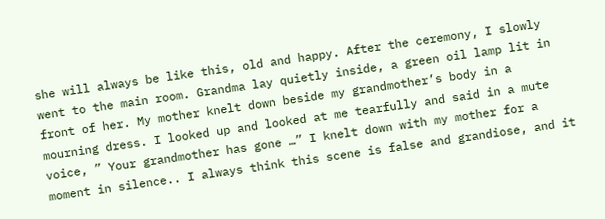she will always be like this, old and happy. After the ceremony, I slowly went to the main room. Grandma lay quietly inside, a green oil lamp lit in front of her. My mother knelt down beside my grandmother’s body in a mourning dress. I looked up and looked at me tearfully and said in a mute voice, ” Your grandmother has gone …” I knelt down with my mother for a moment in silence.. I always think this scene is false and grandiose, and it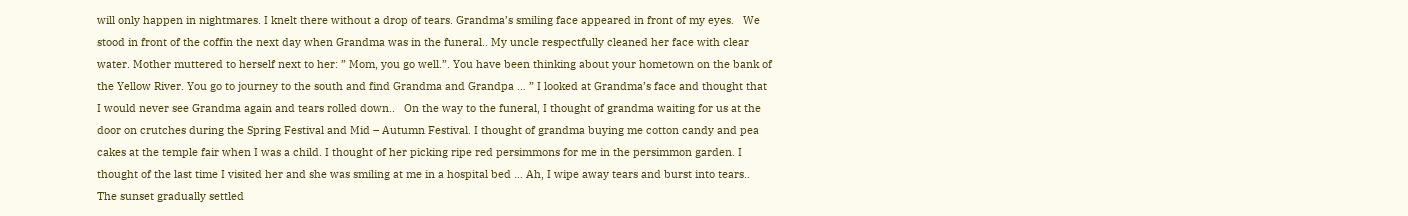will only happen in nightmares. I knelt there without a drop of tears. Grandma’s smiling face appeared in front of my eyes.   We stood in front of the coffin the next day when Grandma was in the funeral.. My uncle respectfully cleaned her face with clear water. Mother muttered to herself next to her: ” Mom, you go well.”. You have been thinking about your hometown on the bank of the Yellow River. You go to journey to the south and find Grandma and Grandpa … ” I looked at Grandma’s face and thought that I would never see Grandma again and tears rolled down..   On the way to the funeral, I thought of grandma waiting for us at the door on crutches during the Spring Festival and Mid – Autumn Festival. I thought of grandma buying me cotton candy and pea cakes at the temple fair when I was a child. I thought of her picking ripe red persimmons for me in the persimmon garden. I thought of the last time I visited her and she was smiling at me in a hospital bed … Ah, I wipe away tears and burst into tears..   The sunset gradually settled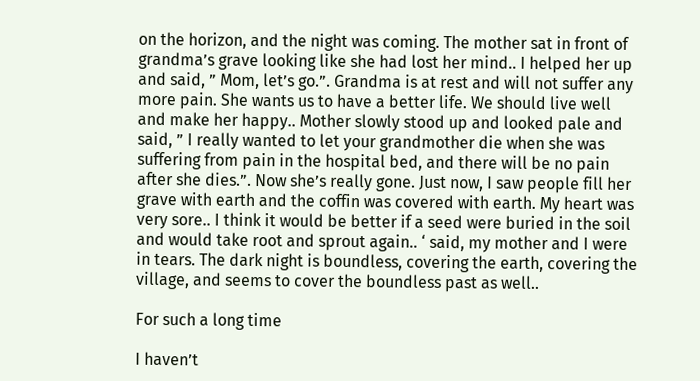on the horizon, and the night was coming. The mother sat in front of grandma’s grave looking like she had lost her mind.. I helped her up and said, ” Mom, let’s go.”. Grandma is at rest and will not suffer any more pain. She wants us to have a better life. We should live well and make her happy.. Mother slowly stood up and looked pale and said, ” I really wanted to let your grandmother die when she was suffering from pain in the hospital bed, and there will be no pain after she dies.”. Now she’s really gone. Just now, I saw people fill her grave with earth and the coffin was covered with earth. My heart was very sore.. I think it would be better if a seed were buried in the soil and would take root and sprout again.. ‘ said, my mother and I were in tears. The dark night is boundless, covering the earth, covering the village, and seems to cover the boundless past as well..

For such a long time

I haven’t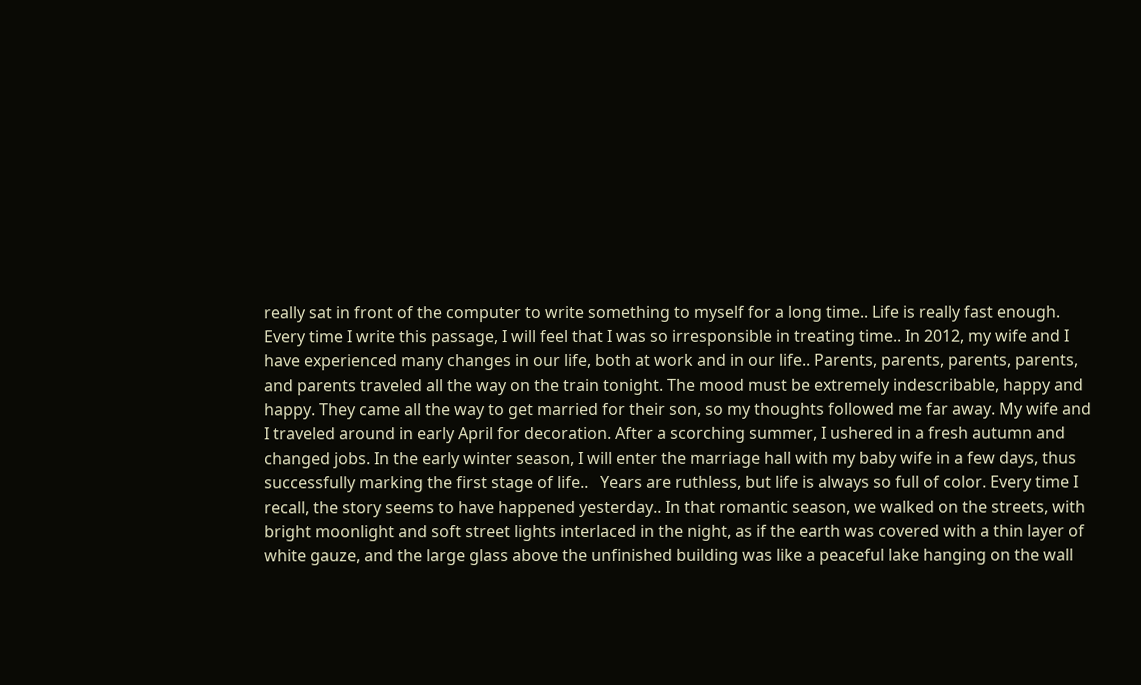really sat in front of the computer to write something to myself for a long time.. Life is really fast enough. Every time I write this passage, I will feel that I was so irresponsible in treating time.. In 2012, my wife and I have experienced many changes in our life, both at work and in our life.. Parents, parents, parents, parents, and parents traveled all the way on the train tonight. The mood must be extremely indescribable, happy and happy. They came all the way to get married for their son, so my thoughts followed me far away. My wife and I traveled around in early April for decoration. After a scorching summer, I ushered in a fresh autumn and changed jobs. In the early winter season, I will enter the marriage hall with my baby wife in a few days, thus successfully marking the first stage of life..   Years are ruthless, but life is always so full of color. Every time I recall, the story seems to have happened yesterday.. In that romantic season, we walked on the streets, with bright moonlight and soft street lights interlaced in the night, as if the earth was covered with a thin layer of white gauze, and the large glass above the unfinished building was like a peaceful lake hanging on the wall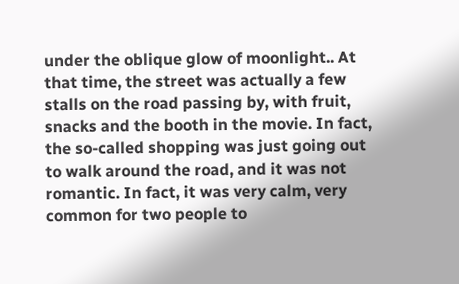under the oblique glow of moonlight.. At that time, the street was actually a few stalls on the road passing by, with fruit, snacks and the booth in the movie. In fact, the so-called shopping was just going out to walk around the road, and it was not romantic. In fact, it was very calm, very common for two people to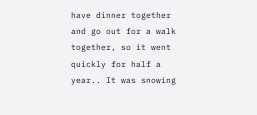have dinner together and go out for a walk together, so it went quickly for half a year.. It was snowing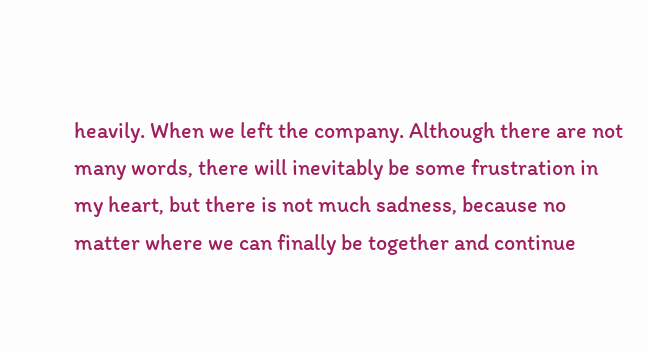heavily. When we left the company. Although there are not many words, there will inevitably be some frustration in my heart, but there is not much sadness, because no matter where we can finally be together and continue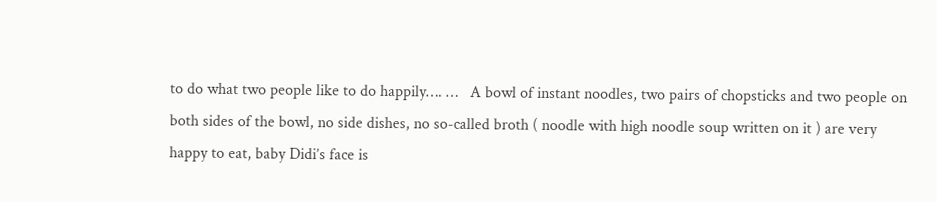to do what two people like to do happily…. …   A bowl of instant noodles, two pairs of chopsticks and two people on both sides of the bowl, no side dishes, no so-called broth ( noodle with high noodle soup written on it ) are very happy to eat, baby Didi’s face is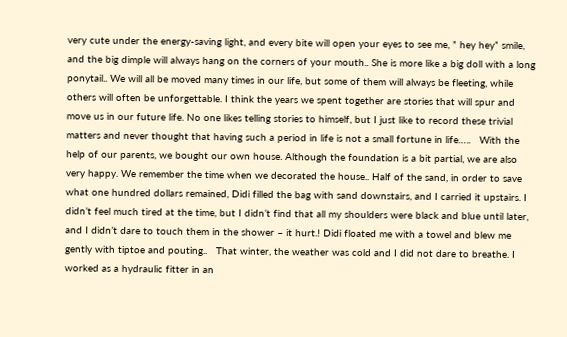very cute under the energy-saving light, and every bite will open your eyes to see me, ” hey hey” smile, and the big dimple will always hang on the corners of your mouth.. She is more like a big doll with a long ponytail.. We will all be moved many times in our life, but some of them will always be fleeting, while others will often be unforgettable. I think the years we spent together are stories that will spur and move us in our future life. No one likes telling stories to himself, but I just like to record these trivial matters and never thought that having such a period in life is not a small fortune in life…..   With the help of our parents, we bought our own house. Although the foundation is a bit partial, we are also very happy. We remember the time when we decorated the house.. Half of the sand, in order to save what one hundred dollars remained, Didi filled the bag with sand downstairs, and I carried it upstairs. I didn’t feel much tired at the time, but I didn’t find that all my shoulders were black and blue until later, and I didn’t dare to touch them in the shower – it hurt.! Didi floated me with a towel and blew me gently with tiptoe and pouting..   That winter, the weather was cold and I did not dare to breathe. I worked as a hydraulic fitter in an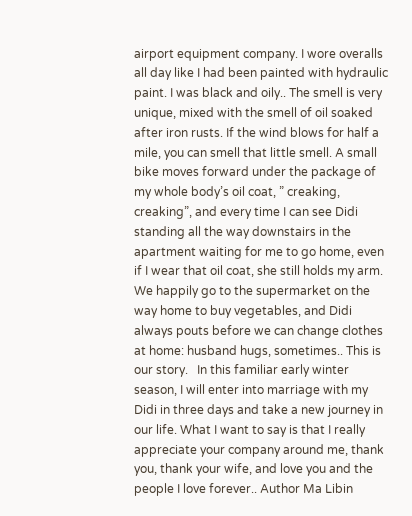airport equipment company. I wore overalls all day like I had been painted with hydraulic paint. I was black and oily.. The smell is very unique, mixed with the smell of oil soaked after iron rusts. If the wind blows for half a mile, you can smell that little smell. A small bike moves forward under the package of my whole body’s oil coat, ” creaking, creaking”, and every time I can see Didi standing all the way downstairs in the apartment waiting for me to go home, even if I wear that oil coat, she still holds my arm. We happily go to the supermarket on the way home to buy vegetables, and Didi always pouts before we can change clothes at home: husband hugs, sometimes.. This is our story.   In this familiar early winter season, I will enter into marriage with my Didi in three days and take a new journey in our life. What I want to say is that I really appreciate your company around me, thank you, thank your wife, and love you and the people I love forever.. Author Ma Libin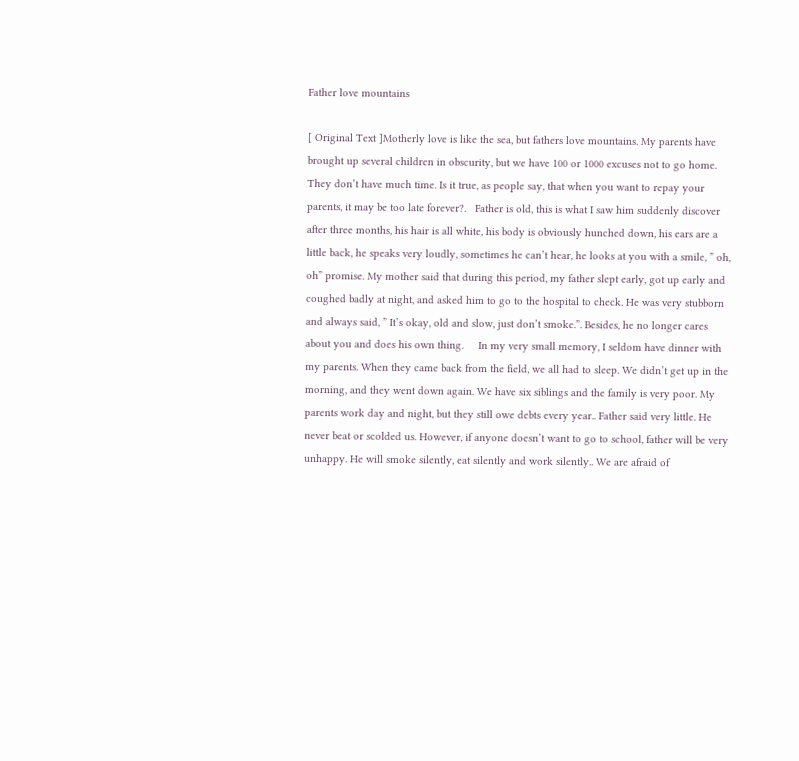Father love mountains

[ Original Text ]Motherly love is like the sea, but fathers love mountains. My parents have brought up several children in obscurity, but we have 100 or 1000 excuses not to go home. They don’t have much time. Is it true, as people say, that when you want to repay your parents, it may be too late forever?.   Father is old, this is what I saw him suddenly discover after three months, his hair is all white, his body is obviously hunched down, his ears are a little back, he speaks very loudly, sometimes he can’t hear, he looks at you with a smile, ” oh, oh” promise. My mother said that during this period, my father slept early, got up early and coughed badly at night, and asked him to go to the hospital to check. He was very stubborn and always said, ” It’s okay, old and slow, just don’t smoke.”. Besides, he no longer cares about you and does his own thing.     In my very small memory, I seldom have dinner with my parents. When they came back from the field, we all had to sleep. We didn’t get up in the morning, and they went down again. We have six siblings and the family is very poor. My parents work day and night, but they still owe debts every year.. Father said very little. He never beat or scolded us. However, if anyone doesn’t want to go to school, father will be very unhappy. He will smoke silently, eat silently and work silently.. We are afraid of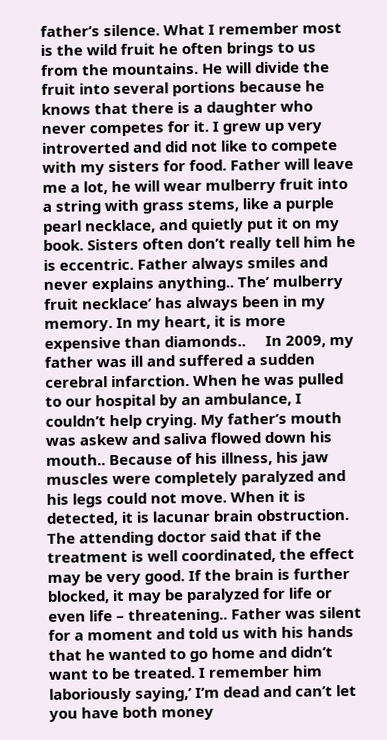father’s silence. What I remember most is the wild fruit he often brings to us from the mountains. He will divide the fruit into several portions because he knows that there is a daughter who never competes for it. I grew up very introverted and did not like to compete with my sisters for food. Father will leave me a lot, he will wear mulberry fruit into a string with grass stems, like a purple pearl necklace, and quietly put it on my book. Sisters often don’t really tell him he is eccentric. Father always smiles and never explains anything.. The’ mulberry fruit necklace’ has always been in my memory. In my heart, it is more expensive than diamonds..     In 2009, my father was ill and suffered a sudden cerebral infarction. When he was pulled to our hospital by an ambulance, I couldn’t help crying. My father’s mouth was askew and saliva flowed down his mouth.. Because of his illness, his jaw muscles were completely paralyzed and his legs could not move. When it is detected, it is lacunar brain obstruction. The attending doctor said that if the treatment is well coordinated, the effect may be very good. If the brain is further blocked, it may be paralyzed for life or even life – threatening.. Father was silent for a moment and told us with his hands that he wanted to go home and didn’t want to be treated. I remember him laboriously saying,’ I’m dead and can’t let you have both money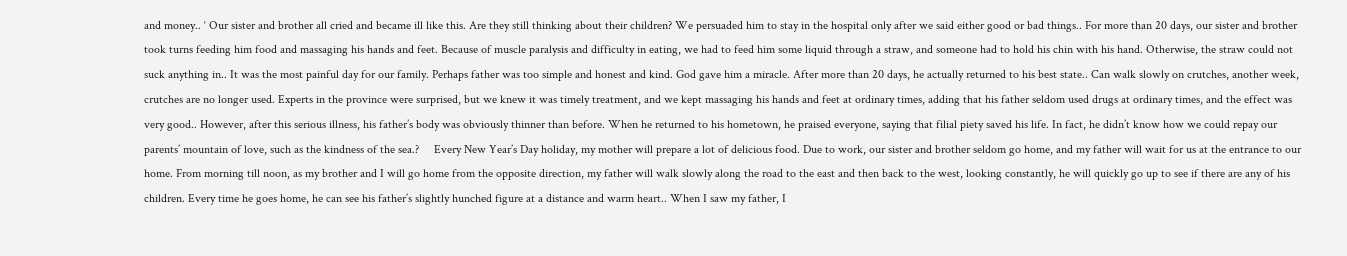and money.. ‘ Our sister and brother all cried and became ill like this. Are they still thinking about their children? We persuaded him to stay in the hospital only after we said either good or bad things.. For more than 20 days, our sister and brother took turns feeding him food and massaging his hands and feet. Because of muscle paralysis and difficulty in eating, we had to feed him some liquid through a straw, and someone had to hold his chin with his hand. Otherwise, the straw could not suck anything in.. It was the most painful day for our family. Perhaps father was too simple and honest and kind. God gave him a miracle. After more than 20 days, he actually returned to his best state.. Can walk slowly on crutches, another week, crutches are no longer used. Experts in the province were surprised, but we knew it was timely treatment, and we kept massaging his hands and feet at ordinary times, adding that his father seldom used drugs at ordinary times, and the effect was very good.. However, after this serious illness, his father’s body was obviously thinner than before. When he returned to his hometown, he praised everyone, saying that filial piety saved his life. In fact, he didn’t know how we could repay our parents’ mountain of love, such as the kindness of the sea.?     Every New Year’s Day holiday, my mother will prepare a lot of delicious food. Due to work, our sister and brother seldom go home, and my father will wait for us at the entrance to our home. From morning till noon, as my brother and I will go home from the opposite direction, my father will walk slowly along the road to the east and then back to the west, looking constantly, he will quickly go up to see if there are any of his children. Every time he goes home, he can see his father’s slightly hunched figure at a distance and warm heart.. When I saw my father, I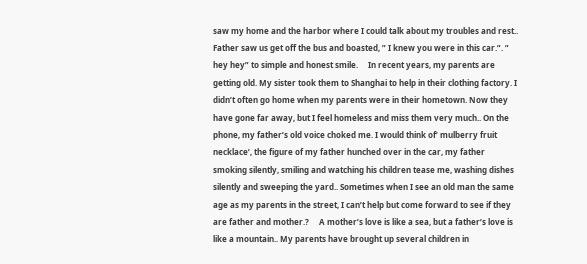saw my home and the harbor where I could talk about my troubles and rest.. Father saw us get off the bus and boasted, ” I knew you were in this car.”. ” hey hey” to simple and honest smile.     In recent years, my parents are getting old. My sister took them to Shanghai to help in their clothing factory. I didn’t often go home when my parents were in their hometown. Now they have gone far away, but I feel homeless and miss them very much.. On the phone, my father’s old voice choked me. I would think of’ mulberry fruit necklace’, the figure of my father hunched over in the car, my father smoking silently, smiling and watching his children tease me, washing dishes silently and sweeping the yard.. Sometimes when I see an old man the same age as my parents in the street, I can’t help but come forward to see if they are father and mother.?     A mother’s love is like a sea, but a father’s love is like a mountain.. My parents have brought up several children in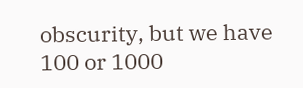obscurity, but we have 100 or 1000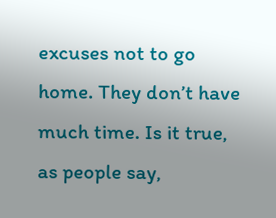excuses not to go home. They don’t have much time. Is it true, as people say,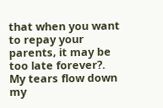that when you want to repay your parents, it may be too late forever?.     My tears flow down my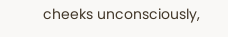cheeks unconsciously,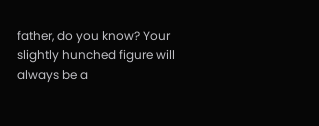father, do you know? Your slightly hunched figure will always be a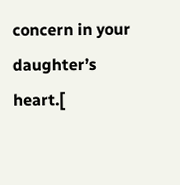concern in your daughter’s heart.[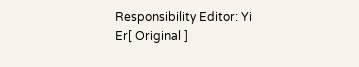Responsibility Editor: Yi Er[ Original ]